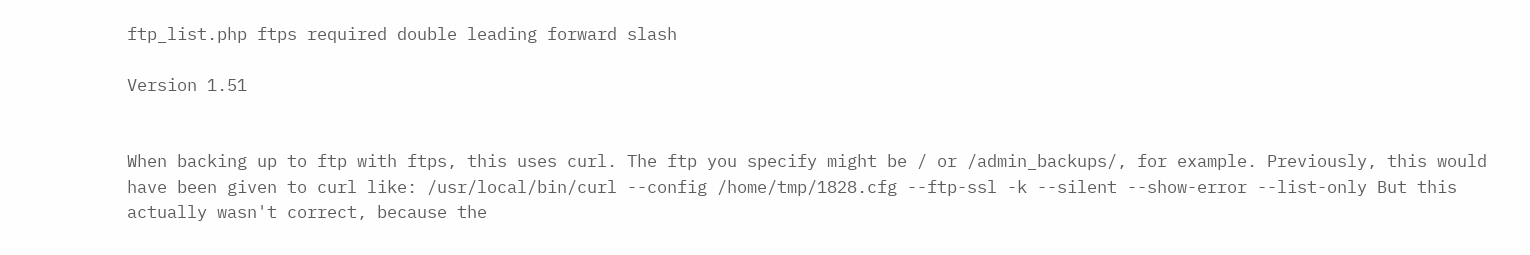ftp_list.php ftps required double leading forward slash

Version 1.51


When backing up to ftp with ftps, this uses curl. The ftp you specify might be / or /admin_backups/, for example. Previously, this would have been given to curl like: /usr/local/bin/curl --config /home/tmp/1828.cfg --ftp-ssl -k --silent --show-error --list-only But this actually wasn't correct, because the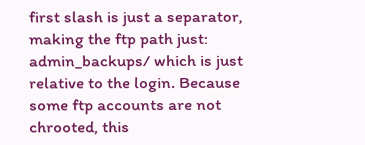first slash is just a separator, making the ftp path just: admin_backups/ which is just relative to the login. Because some ftp accounts are not chrooted, this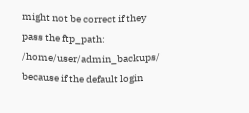might not be correct if they pass the ftp_path: /home/user/admin_backups/ because if the default login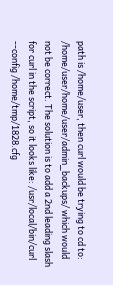path is /home/user, then curl would be trying to cd to: /home/user/home/user/admin_backups/ which would not be correct. The solution is to add a 2nd leading slash for curl in the script, so it looks like: /usr/local/bin/curl --config /home/tmp/1828.cfg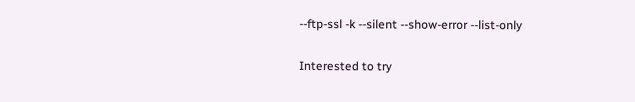--ftp-ssl -k --silent --show-error --list-only

Interested to try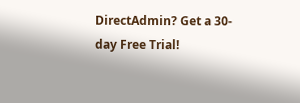DirectAdmin? Get a 30-day Free Trial!